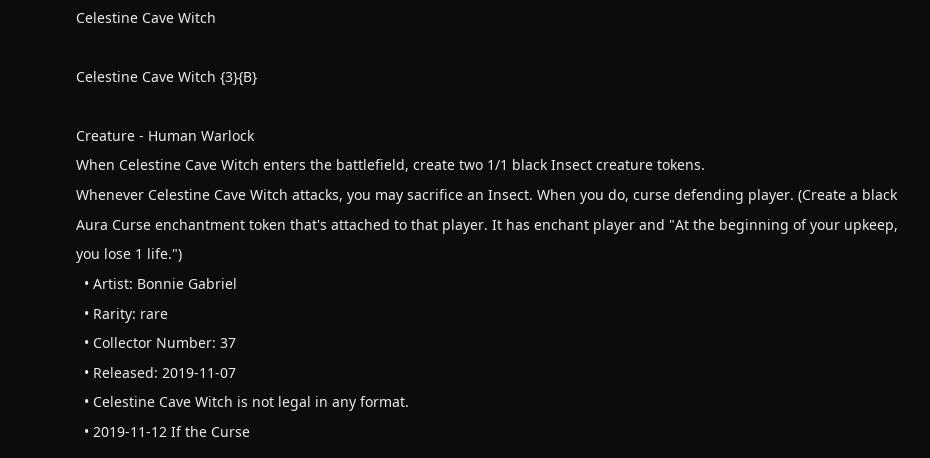Celestine Cave Witch

Celestine Cave Witch {3}{B}

Creature - Human Warlock
When Celestine Cave Witch enters the battlefield, create two 1/1 black Insect creature tokens.
Whenever Celestine Cave Witch attacks, you may sacrifice an Insect. When you do, curse defending player. (Create a black Aura Curse enchantment token that's attached to that player. It has enchant player and "At the beginning of your upkeep, you lose 1 life.")
  • Artist: Bonnie Gabriel
  • Rarity: rare
  • Collector Number: 37
  • Released: 2019-11-07
  • Celestine Cave Witch is not legal in any format.
  • 2019-11-12 If the Curse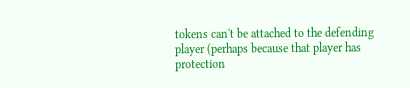tokens can't be attached to the defending player (perhaps because that player has protection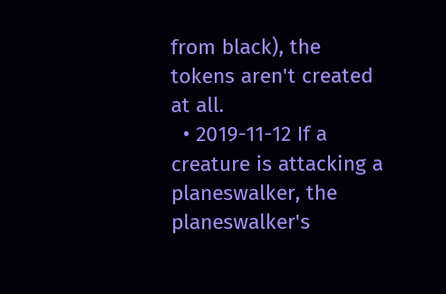from black), the tokens aren't created at all.
  • 2019-11-12 If a creature is attacking a planeswalker, the planeswalker's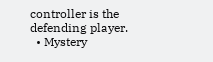controller is the defending player.
  • Mystery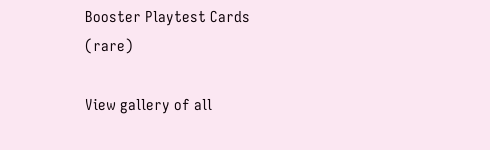Booster Playtest Cards (rare)

View gallery of all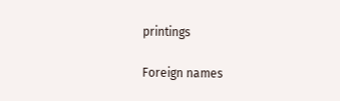printings

Foreign names